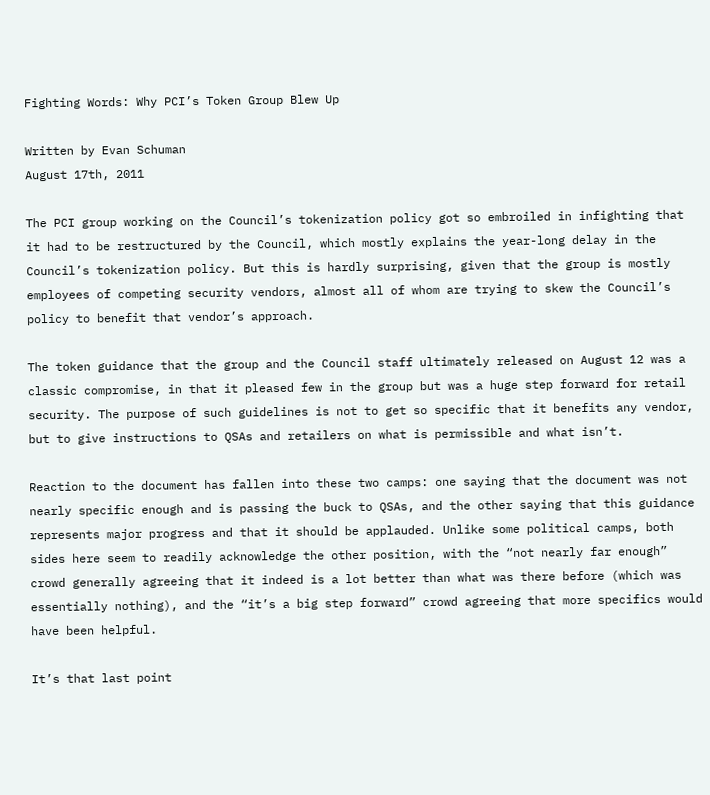Fighting Words: Why PCI’s Token Group Blew Up

Written by Evan Schuman
August 17th, 2011

The PCI group working on the Council’s tokenization policy got so embroiled in infighting that it had to be restructured by the Council, which mostly explains the year-long delay in the Council’s tokenization policy. But this is hardly surprising, given that the group is mostly employees of competing security vendors, almost all of whom are trying to skew the Council’s policy to benefit that vendor’s approach.

The token guidance that the group and the Council staff ultimately released on August 12 was a classic compromise, in that it pleased few in the group but was a huge step forward for retail security. The purpose of such guidelines is not to get so specific that it benefits any vendor, but to give instructions to QSAs and retailers on what is permissible and what isn’t.

Reaction to the document has fallen into these two camps: one saying that the document was not nearly specific enough and is passing the buck to QSAs, and the other saying that this guidance represents major progress and that it should be applauded. Unlike some political camps, both sides here seem to readily acknowledge the other position, with the “not nearly far enough” crowd generally agreeing that it indeed is a lot better than what was there before (which was essentially nothing), and the “it’s a big step forward” crowd agreeing that more specifics would have been helpful.

It’s that last point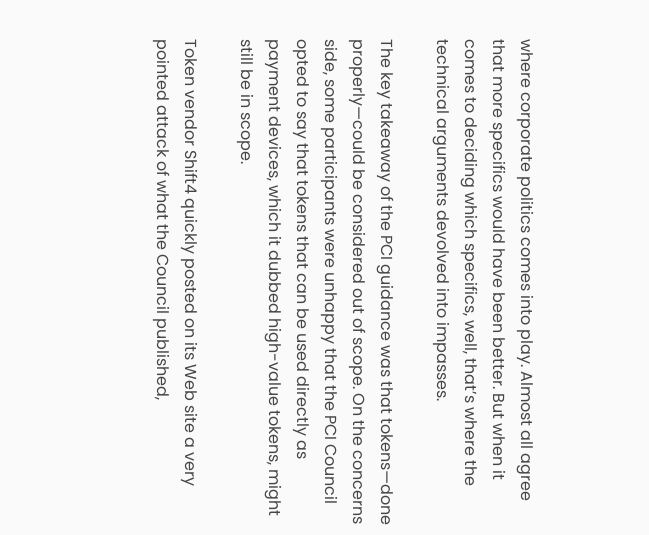where corporate politics comes into play. Almost all agree that more specifics would have been better. But when it comes to deciding which specifics, well, that’s where the technical arguments devolved into impasses.

The key takeaway of the PCI guidance was that tokens—done properly—could be considered out of scope. On the concerns side, some participants were unhappy that the PCI Council opted to say that tokens that can be used directly as payment devices, which it dubbed high-value tokens, might still be in scope.

Token vendor Shift4 quickly posted on its Web site a very pointed attack of what the Council published,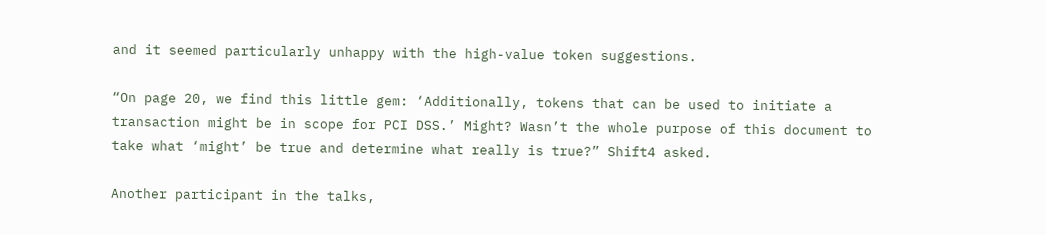and it seemed particularly unhappy with the high-value token suggestions.

“On page 20, we find this little gem: ‘Additionally, tokens that can be used to initiate a transaction might be in scope for PCI DSS.’ Might? Wasn’t the whole purpose of this document to take what ‘might’ be true and determine what really is true?” Shift4 asked.

Another participant in the talks,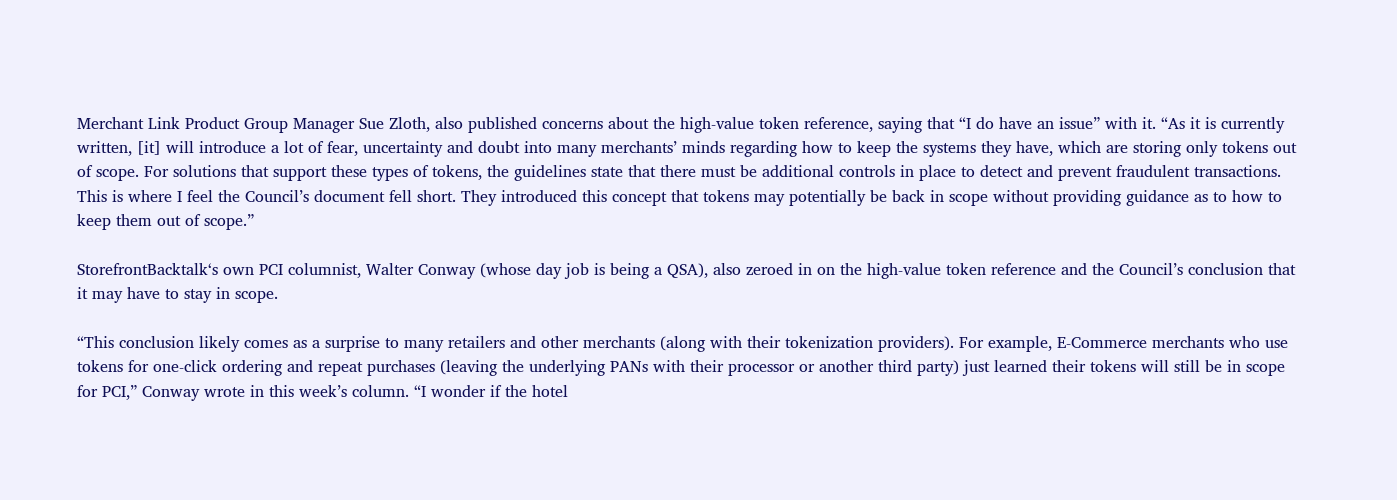Merchant Link Product Group Manager Sue Zloth, also published concerns about the high-value token reference, saying that “I do have an issue” with it. “As it is currently written, [it] will introduce a lot of fear, uncertainty and doubt into many merchants’ minds regarding how to keep the systems they have, which are storing only tokens out of scope. For solutions that support these types of tokens, the guidelines state that there must be additional controls in place to detect and prevent fraudulent transactions. This is where I feel the Council’s document fell short. They introduced this concept that tokens may potentially be back in scope without providing guidance as to how to keep them out of scope.”

StorefrontBacktalk‘s own PCI columnist, Walter Conway (whose day job is being a QSA), also zeroed in on the high-value token reference and the Council’s conclusion that it may have to stay in scope.

“This conclusion likely comes as a surprise to many retailers and other merchants (along with their tokenization providers). For example, E-Commerce merchants who use tokens for one-click ordering and repeat purchases (leaving the underlying PANs with their processor or another third party) just learned their tokens will still be in scope for PCI,” Conway wrote in this week’s column. “I wonder if the hotel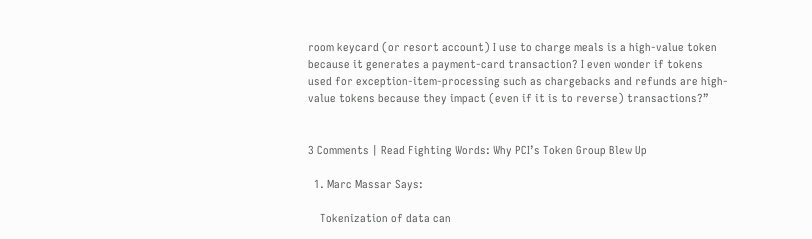room keycard (or resort account) I use to charge meals is a high-value token because it generates a payment-card transaction? I even wonder if tokens used for exception-item-processing such as chargebacks and refunds are high-value tokens because they impact (even if it is to reverse) transactions?”


3 Comments | Read Fighting Words: Why PCI’s Token Group Blew Up

  1. Marc Massar Says:

    Tokenization of data can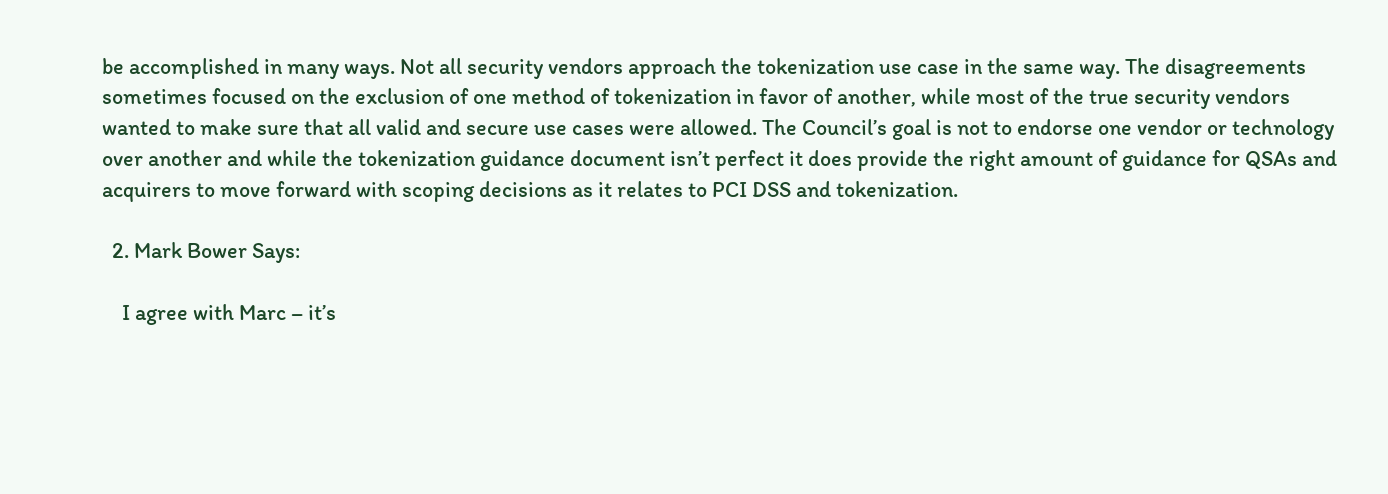be accomplished in many ways. Not all security vendors approach the tokenization use case in the same way. The disagreements sometimes focused on the exclusion of one method of tokenization in favor of another, while most of the true security vendors wanted to make sure that all valid and secure use cases were allowed. The Council’s goal is not to endorse one vendor or technology over another and while the tokenization guidance document isn’t perfect it does provide the right amount of guidance for QSAs and acquirers to move forward with scoping decisions as it relates to PCI DSS and tokenization.

  2. Mark Bower Says:

    I agree with Marc – it’s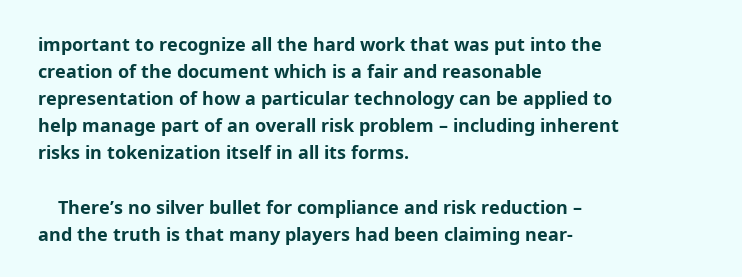important to recognize all the hard work that was put into the creation of the document which is a fair and reasonable representation of how a particular technology can be applied to help manage part of an overall risk problem – including inherent risks in tokenization itself in all its forms.

    There’s no silver bullet for compliance and risk reduction – and the truth is that many players had been claiming near-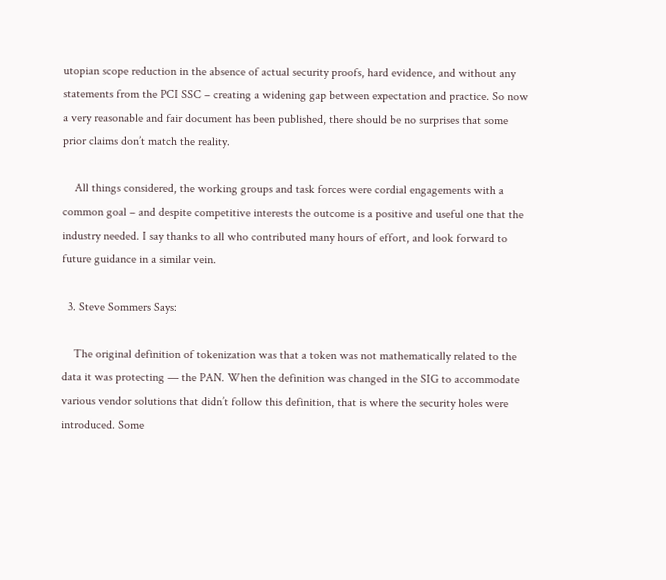utopian scope reduction in the absence of actual security proofs, hard evidence, and without any statements from the PCI SSC – creating a widening gap between expectation and practice. So now a very reasonable and fair document has been published, there should be no surprises that some prior claims don’t match the reality.

    All things considered, the working groups and task forces were cordial engagements with a common goal – and despite competitive interests the outcome is a positive and useful one that the industry needed. I say thanks to all who contributed many hours of effort, and look forward to future guidance in a similar vein.

  3. Steve Sommers Says:

    The original definition of tokenization was that a token was not mathematically related to the data it was protecting — the PAN. When the definition was changed in the SIG to accommodate various vendor solutions that didn’t follow this definition, that is where the security holes were introduced. Some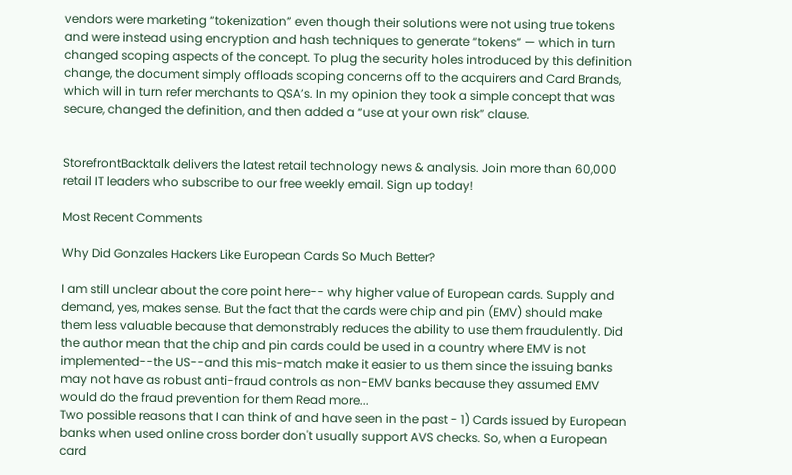vendors were marketing “tokenization” even though their solutions were not using true tokens and were instead using encryption and hash techniques to generate “tokens” — which in turn changed scoping aspects of the concept. To plug the security holes introduced by this definition change, the document simply offloads scoping concerns off to the acquirers and Card Brands, which will in turn refer merchants to QSA’s. In my opinion they took a simple concept that was secure, changed the definition, and then added a “use at your own risk” clause.


StorefrontBacktalk delivers the latest retail technology news & analysis. Join more than 60,000 retail IT leaders who subscribe to our free weekly email. Sign up today!

Most Recent Comments

Why Did Gonzales Hackers Like European Cards So Much Better?

I am still unclear about the core point here-- why higher value of European cards. Supply and demand, yes, makes sense. But the fact that the cards were chip and pin (EMV) should make them less valuable because that demonstrably reduces the ability to use them fraudulently. Did the author mean that the chip and pin cards could be used in a country where EMV is not implemented--the US--and this mis-match make it easier to us them since the issuing banks may not have as robust anti-fraud controls as non-EMV banks because they assumed EMV would do the fraud prevention for them Read more...
Two possible reasons that I can think of and have seen in the past - 1) Cards issued by European banks when used online cross border don't usually support AVS checks. So, when a European card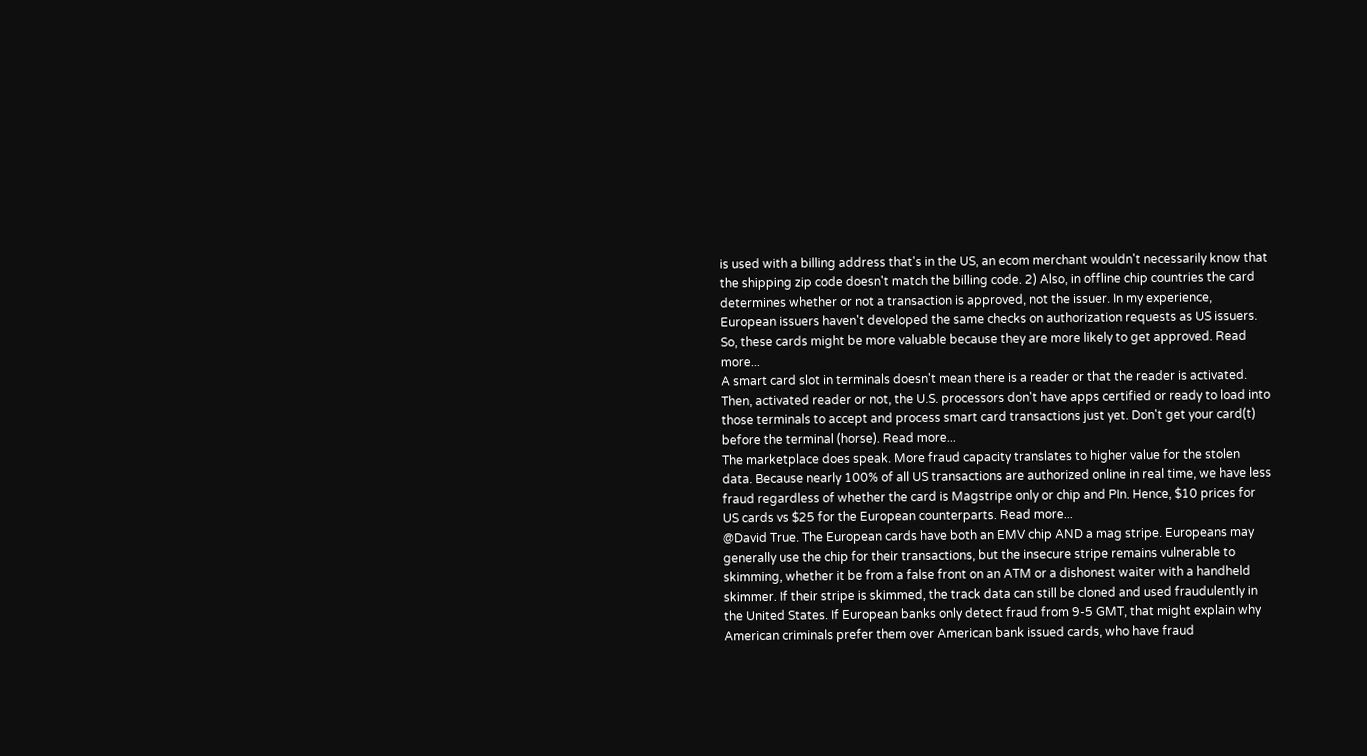is used with a billing address that's in the US, an ecom merchant wouldn't necessarily know that the shipping zip code doesn't match the billing code. 2) Also, in offline chip countries the card determines whether or not a transaction is approved, not the issuer. In my experience, European issuers haven't developed the same checks on authorization requests as US issuers. So, these cards might be more valuable because they are more likely to get approved. Read more...
A smart card slot in terminals doesn't mean there is a reader or that the reader is activated. Then, activated reader or not, the U.S. processors don't have apps certified or ready to load into those terminals to accept and process smart card transactions just yet. Don't get your card(t) before the terminal (horse). Read more...
The marketplace does speak. More fraud capacity translates to higher value for the stolen data. Because nearly 100% of all US transactions are authorized online in real time, we have less fraud regardless of whether the card is Magstripe only or chip and PIn. Hence, $10 prices for US cards vs $25 for the European counterparts. Read more...
@David True. The European cards have both an EMV chip AND a mag stripe. Europeans may generally use the chip for their transactions, but the insecure stripe remains vulnerable to skimming, whether it be from a false front on an ATM or a dishonest waiter with a handheld skimmer. If their stripe is skimmed, the track data can still be cloned and used fraudulently in the United States. If European banks only detect fraud from 9-5 GMT, that might explain why American criminals prefer them over American bank issued cards, who have fraud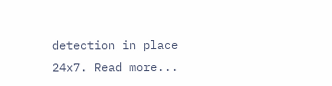detection in place 24x7. Read more...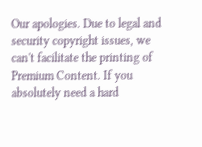Our apologies. Due to legal and security copyright issues, we can't facilitate the printing of Premium Content. If you absolutely need a hard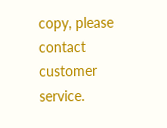copy, please contact customer service.